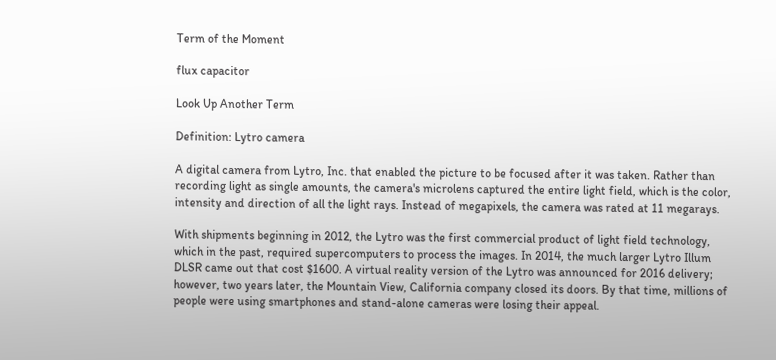Term of the Moment

flux capacitor

Look Up Another Term

Definition: Lytro camera

A digital camera from Lytro, Inc. that enabled the picture to be focused after it was taken. Rather than recording light as single amounts, the camera's microlens captured the entire light field, which is the color, intensity and direction of all the light rays. Instead of megapixels, the camera was rated at 11 megarays.

With shipments beginning in 2012, the Lytro was the first commercial product of light field technology, which in the past, required supercomputers to process the images. In 2014, the much larger Lytro Illum DLSR came out that cost $1600. A virtual reality version of the Lytro was announced for 2016 delivery; however, two years later, the Mountain View, California company closed its doors. By that time, millions of people were using smartphones and stand-alone cameras were losing their appeal.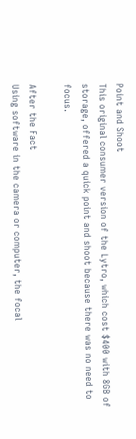Point and Shoot
This original consumer version of the Lytro, which cost $400 with 8GB of storage, offered a quick point and shoot because there was no need to focus.

After the Fact
Using software in the camera or computer, the focal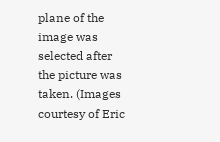plane of the image was selected after the picture was taken. (Images courtesy of Eric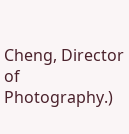Cheng, Director of Photography.)